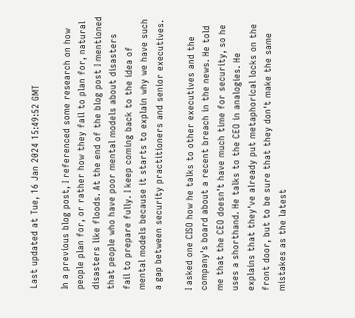Last updated at Tue, 16 Jan 2024 15:49:52 GMT

In a previous blog post, I referenced some research on how people plan for, or rather how they fail to plan for, natural disasters like floods. At the end of the blog post I mentioned that people who have poor mental models about disasters fail to prepare fully. I keep coming back to the idea of mental models because it starts to explain why we have such a gap between security practitioners and senior executives.

I asked one CISO how he talks to other executives and the company's board about a recent breach in the news. He told me that the CEO doesn't have much time for security, so he uses a shorthand. He talks to the CEO in analogies. He explains that they've already put metaphorical locks on the front door, but to be sure that they don't make the same mistakes as the latest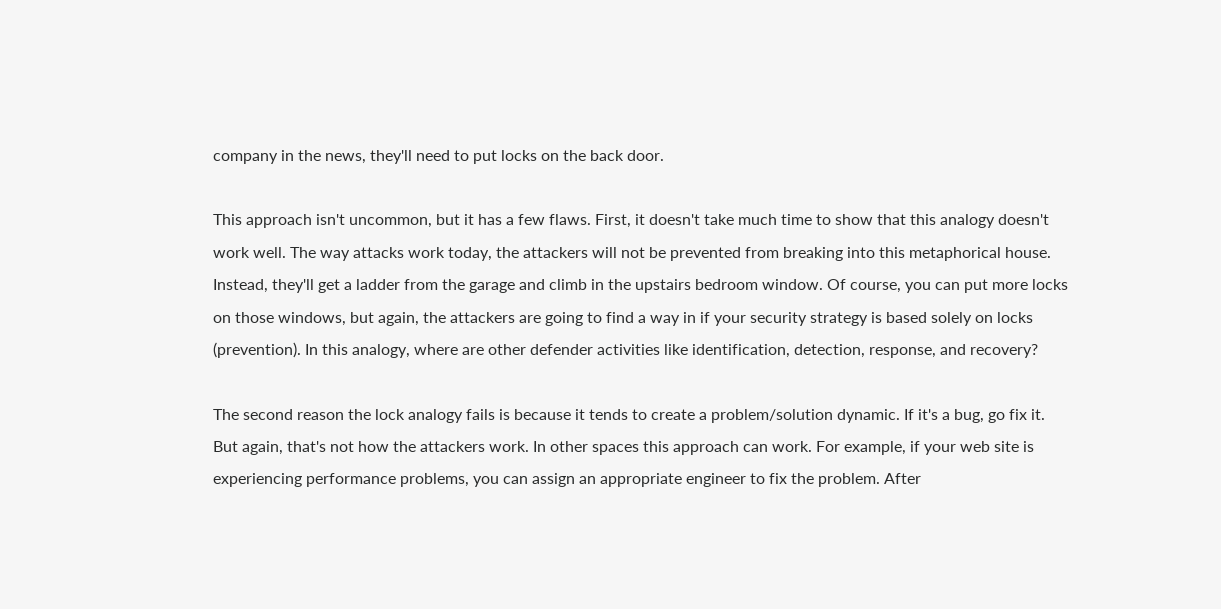company in the news, they'll need to put locks on the back door.

This approach isn't uncommon, but it has a few flaws. First, it doesn't take much time to show that this analogy doesn't work well. The way attacks work today, the attackers will not be prevented from breaking into this metaphorical house. Instead, they'll get a ladder from the garage and climb in the upstairs bedroom window. Of course, you can put more locks on those windows, but again, the attackers are going to find a way in if your security strategy is based solely on locks (prevention). In this analogy, where are other defender activities like identification, detection, response, and recovery?

The second reason the lock analogy fails is because it tends to create a problem/solution dynamic. If it's a bug, go fix it. But again, that's not how the attackers work. In other spaces this approach can work. For example, if your web site is experiencing performance problems, you can assign an appropriate engineer to fix the problem. After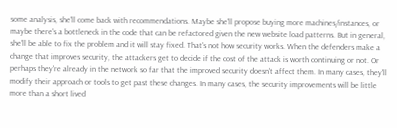some analysis, she'll come back with recommendations. Maybe she'll propose buying more machines/instances, or maybe there's a bottleneck in the code that can be refactored given the new website load patterns. But in general, she'll be able to fix the problem and it will stay fixed. That's not how security works. When the defenders make a change that improves security, the attackers get to decide if the cost of the attack is worth continuing or not. Or perhaps they're already in the network so far that the improved security doesn't affect them. In many cases, they'll modify their approach or tools to get past these changes. In many cases, the security improvements will be little more than a short lived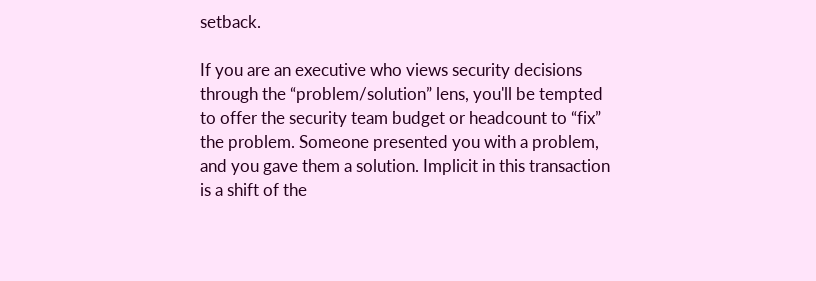setback.

If you are an executive who views security decisions through the “problem/solution” lens, you'll be tempted to offer the security team budget or headcount to “fix” the problem. Someone presented you with a problem, and you gave them a solution. Implicit in this transaction is a shift of the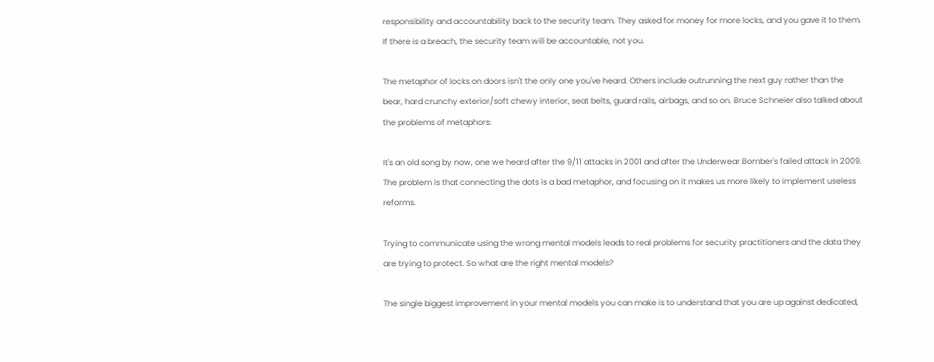responsibility and accountability back to the security team. They asked for money for more locks, and you gave it to them. If there is a breach, the security team will be accountable, not you.

The metaphor of locks on doors isn't the only one you've heard. Others include outrunning the next guy rather than the bear, hard crunchy exterior/soft chewy interior, seat belts, guard rails, airbags, and so on. Bruce Schneier also talked about the problems of metaphors:

It's an old song by now, one we heard after the 9/11 attacks in 2001 and after the Underwear Bomber's failed attack in 2009. The problem is that connecting the dots is a bad metaphor, and focusing on it makes us more likely to implement useless reforms.

Trying to communicate using the wrong mental models leads to real problems for security practitioners and the data they are trying to protect. So what are the right mental models?

The single biggest improvement in your mental models you can make is to understand that you are up against dedicated,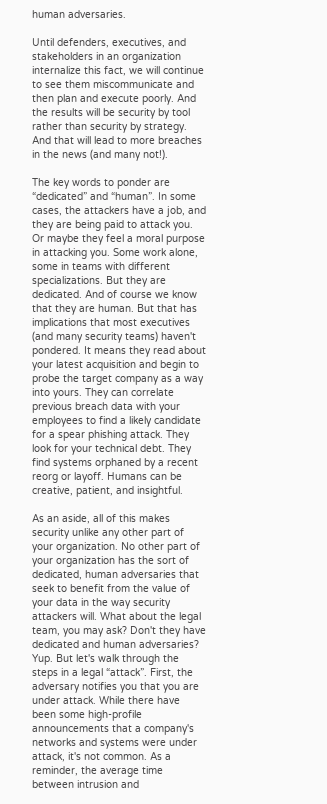human adversaries.

Until defenders, executives, and stakeholders in an organization internalize this fact, we will continue to see them miscommunicate and then plan and execute poorly. And the results will be security by tool rather than security by strategy. And that will lead to more breaches in the news (and many not!).

The key words to ponder are “dedicated” and “human”. In some cases, the attackers have a job, and they are being paid to attack you. Or maybe they feel a moral purpose in attacking you. Some work alone, some in teams with different specializations. But they are dedicated. And of course we know that they are human. But that has implications that most executives (and many security teams) haven't pondered. It means they read about your latest acquisition and begin to probe the target company as a way into yours. They can correlate previous breach data with your employees to find a likely candidate for a spear phishing attack. They look for your technical debt. They find systems orphaned by a recent reorg or layoff. Humans can be creative, patient, and insightful.

As an aside, all of this makes security unlike any other part of your organization. No other part of your organization has the sort of dedicated, human adversaries that seek to benefit from the value of your data in the way security attackers will. What about the legal team, you may ask? Don't they have dedicated and human adversaries? Yup. But let's walk through the steps in a legal “attack”. First, the adversary notifies you that you are under attack. While there have been some high-profile announcements that a company's networks and systems were under attack, it's not common. As a reminder, the average time between intrusion and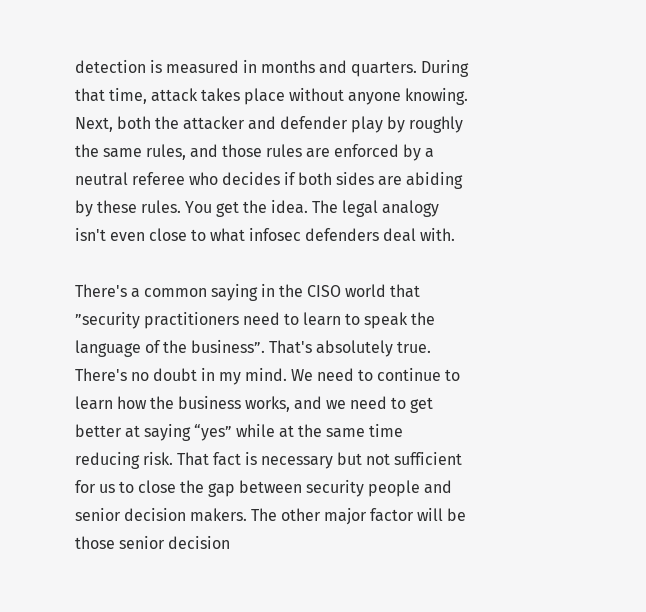detection is measured in months and quarters. During that time, attack takes place without anyone knowing. Next, both the attacker and defender play by roughly the same rules, and those rules are enforced by a neutral referee who decides if both sides are abiding by these rules. You get the idea. The legal analogy isn't even close to what infosec defenders deal with.

There's a common saying in the CISO world that ”security practitioners need to learn to speak the language of the business”. That's absolutely true. There's no doubt in my mind. We need to continue to learn how the business works, and we need to get better at saying “yes” while at the same time reducing risk. That fact is necessary but not sufficient for us to close the gap between security people and senior decision makers. The other major factor will be those senior decision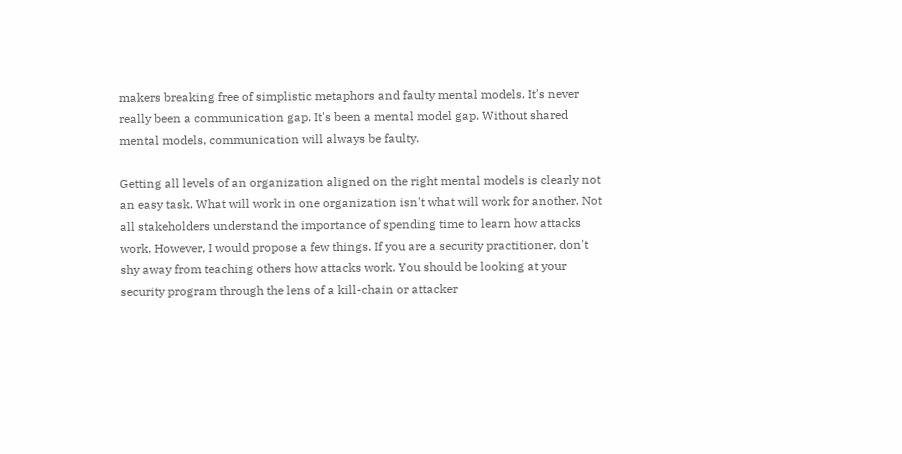makers breaking free of simplistic metaphors and faulty mental models. It's never really been a communication gap. It's been a mental model gap. Without shared mental models, communication will always be faulty.

Getting all levels of an organization aligned on the right mental models is clearly not an easy task. What will work in one organization isn't what will work for another. Not all stakeholders understand the importance of spending time to learn how attacks work. However, I would propose a few things. If you are a security practitioner, don't shy away from teaching others how attacks work. You should be looking at your security program through the lens of a kill-chain or attacker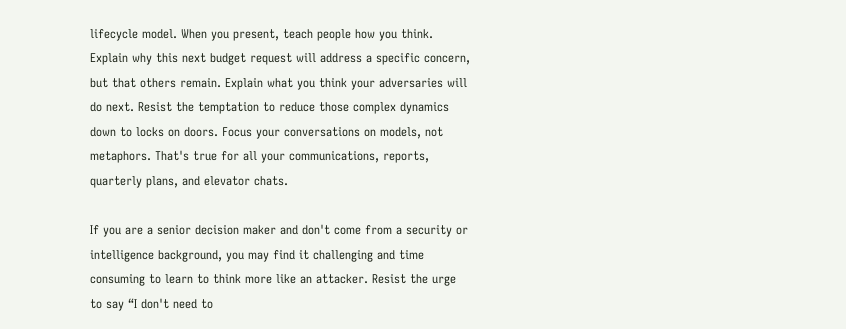lifecycle model. When you present, teach people how you think. Explain why this next budget request will address a specific concern, but that others remain. Explain what you think your adversaries will do next. Resist the temptation to reduce those complex dynamics down to locks on doors. Focus your conversations on models, not metaphors. That's true for all your communications, reports, quarterly plans, and elevator chats.

If you are a senior decision maker and don't come from a security or intelligence background, you may find it challenging and time consuming to learn to think more like an attacker. Resist the urge to say “I don't need to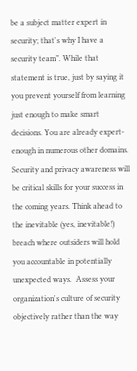be a subject matter expert in security; that's why I have a security team”. While that statement is true, just by saying it you prevent yourself from learning just enough to make smart decisions. You are already expert-enough in numerous other domains. Security and privacy awareness will be critical skills for your success in the coming years. Think ahead to the inevitable (yes, inevitable!) breach where outsiders will hold you accountable in potentially unexpected ways.  Assess your organization's culture of security objectively rather than the way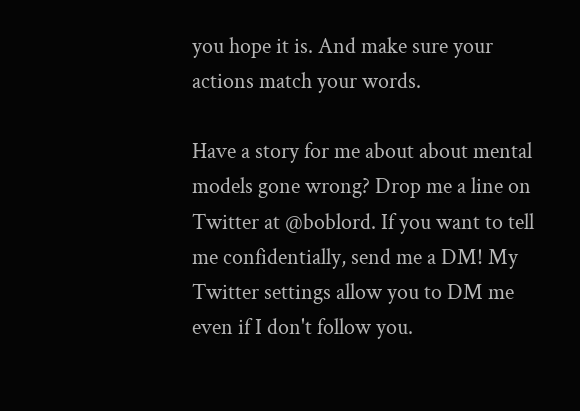you hope it is. And make sure your actions match your words.

Have a story for me about about mental models gone wrong? Drop me a line on Twitter at @boblord. If you want to tell me confidentially, send me a DM! My Twitter settings allow you to DM me even if I don't follow you.